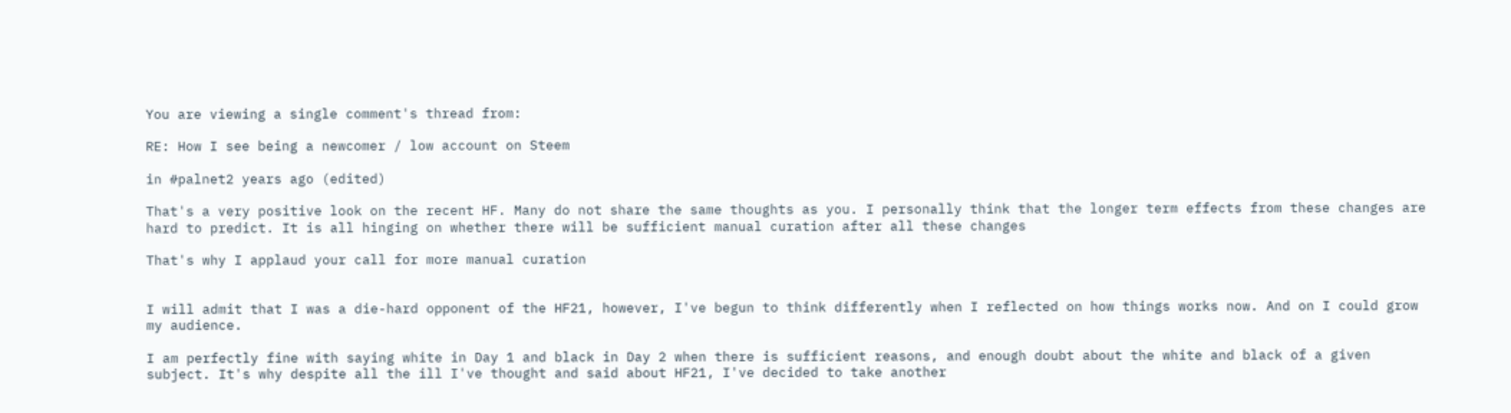You are viewing a single comment's thread from:

RE: How I see being a newcomer / low account on Steem

in #palnet2 years ago (edited)

That's a very positive look on the recent HF. Many do not share the same thoughts as you. I personally think that the longer term effects from these changes are hard to predict. It is all hinging on whether there will be sufficient manual curation after all these changes

That's why I applaud your call for more manual curation


I will admit that I was a die-hard opponent of the HF21, however, I've begun to think differently when I reflected on how things works now. And on I could grow my audience.

I am perfectly fine with saying white in Day 1 and black in Day 2 when there is sufficient reasons, and enough doubt about the white and black of a given subject. It's why despite all the ill I've thought and said about HF21, I've decided to take another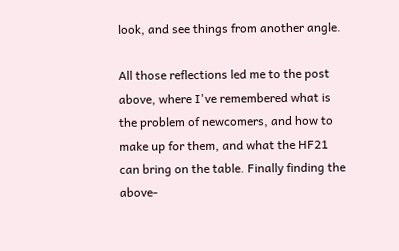look, and see things from another angle.

All those reflections led me to the post above, where I've remembered what is the problem of newcomers, and how to make up for them, and what the HF21 can bring on the table. Finally finding the above-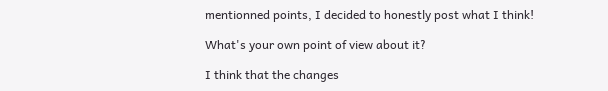mentionned points, I decided to honestly post what I think!

What's your own point of view about it?

I think that the changes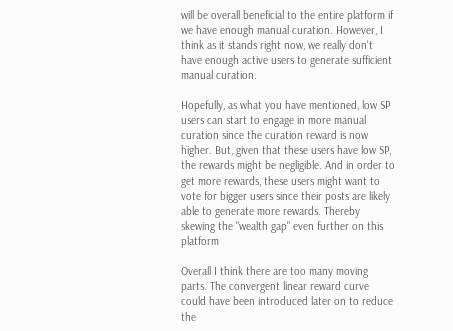will be overall beneficial to the entire platform if we have enough manual curation. However, I think as it stands right now, we really don't have enough active users to generate sufficient manual curation.

Hopefully, as what you have mentioned, low SP users can start to engage in more manual curation since the curation reward is now higher. But, given that these users have low SP, the rewards might be negligible. And in order to get more rewards, these users might want to vote for bigger users since their posts are likely able to generate more rewards. Thereby skewing the "wealth gap" even further on this platform

Overall I think there are too many moving parts. The convergent linear reward curve could have been introduced later on to reduce the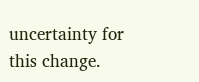uncertainty for this change.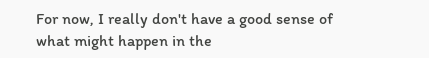For now, I really don't have a good sense of what might happen in the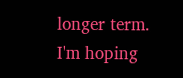longer term. I'm hoping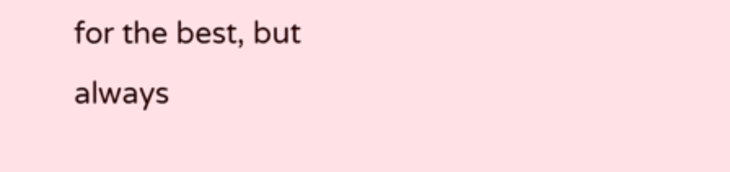for the best, but always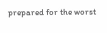prepared for the worst